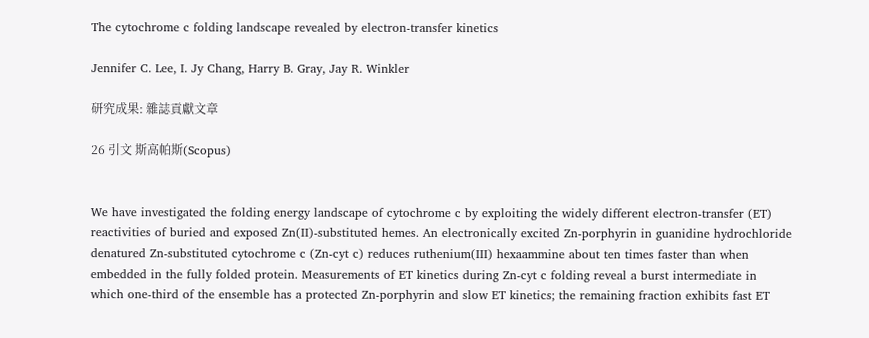The cytochrome c folding landscape revealed by electron-transfer kinetics

Jennifer C. Lee, I. Jy Chang, Harry B. Gray, Jay R. Winkler

研究成果: 雜誌貢獻文章

26 引文 斯高帕斯(Scopus)


We have investigated the folding energy landscape of cytochrome c by exploiting the widely different electron-transfer (ET) reactivities of buried and exposed Zn(II)-substituted hemes. An electronically excited Zn-porphyrin in guanidine hydrochloride denatured Zn-substituted cytochrome c (Zn-cyt c) reduces ruthenium(III) hexaammine about ten times faster than when embedded in the fully folded protein. Measurements of ET kinetics during Zn-cyt c folding reveal a burst intermediate in which one-third of the ensemble has a protected Zn-porphyrin and slow ET kinetics; the remaining fraction exhibits fast ET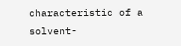characteristic of a solvent-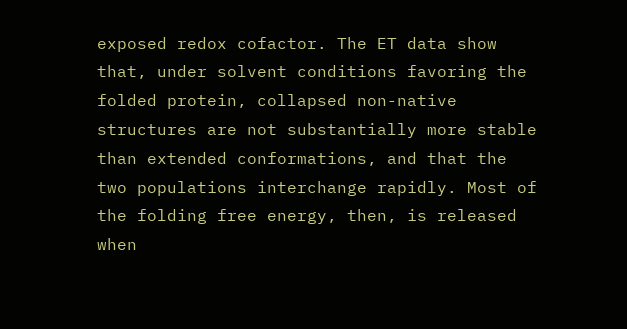exposed redox cofactor. The ET data show that, under solvent conditions favoring the folded protein, collapsed non-native structures are not substantially more stable than extended conformations, and that the two populations interchange rapidly. Most of the folding free energy, then, is released when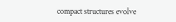compact structures evolve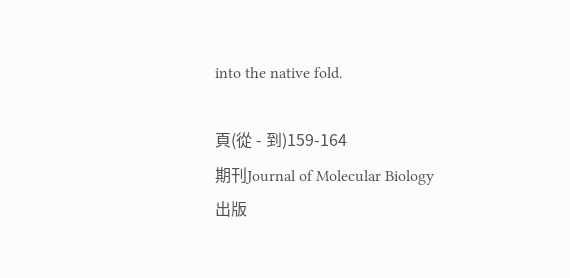into the native fold.

頁(從 - 到)159-164
期刊Journal of Molecular Biology
出版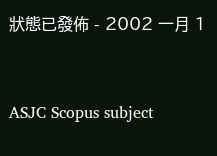狀態已發佈 - 2002 一月 1


ASJC Scopus subject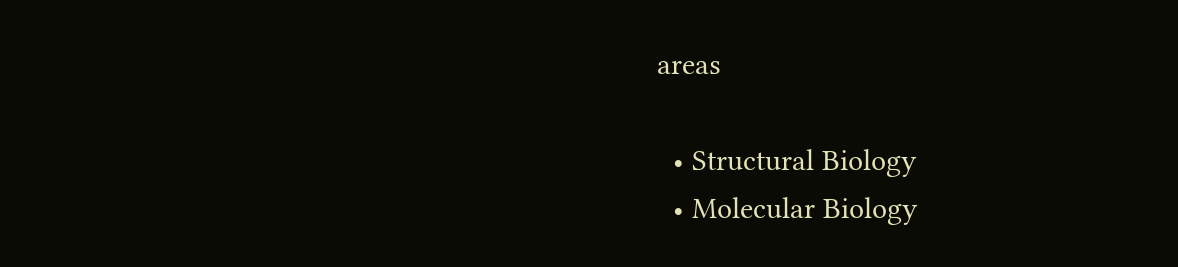areas

  • Structural Biology
  • Molecular Biology